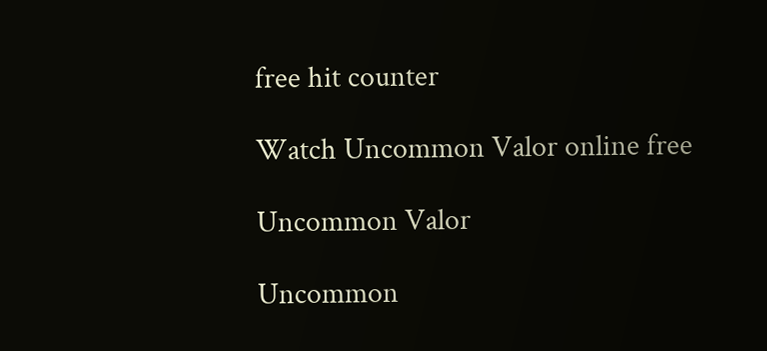free hit counter

Watch Uncommon Valor online free

Uncommon Valor

Uncommon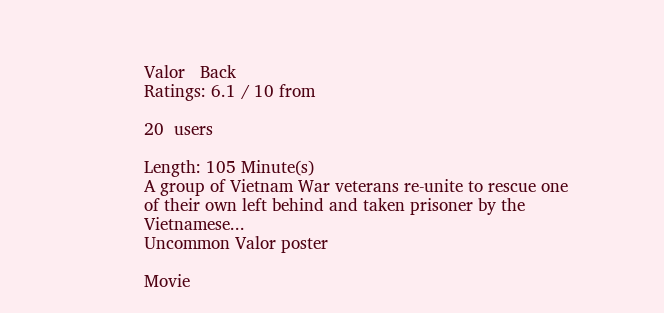Valor   Back
Ratings: 6.1 / 10 from

20  users

Length: 105 Minute(s)
A group of Vietnam War veterans re-unite to rescue one of their own left behind and taken prisoner by the Vietnamese...
Uncommon Valor poster

Movie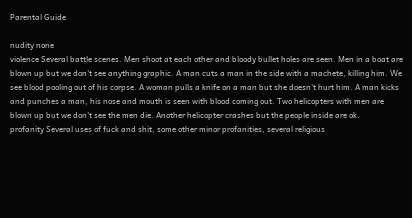Parental Guide

nudity none
violence Several battle scenes. Men shoot at each other and bloody bullet holes are seen. Men in a boat are blown up but we don't see anything graphic. A man cuts a man in the side with a machete, killing him. We see blood pooling out of his corpse. A woman pulls a knife on a man but she doesn't hurt him. A man kicks and punches a man, his nose and mouth is seen with blood coming out. Two helicopters with men are blown up but we don't see the men die. Another helicopter crashes but the people inside are ok.
profanity Several uses of fuck and shit, some other minor profanities, several religious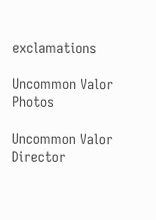exclamations

Uncommon Valor Photos

Uncommon Valor Director